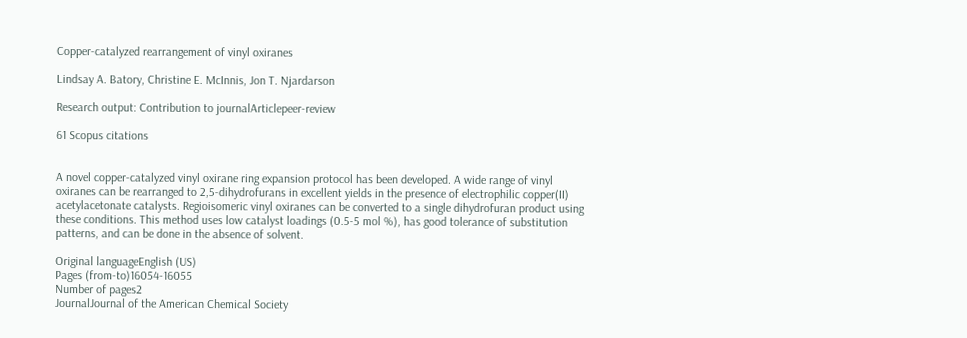Copper-catalyzed rearrangement of vinyl oxiranes

Lindsay A. Batory, Christine E. McInnis, Jon T. Njardarson

Research output: Contribution to journalArticlepeer-review

61 Scopus citations


A novel copper-catalyzed vinyl oxirane ring expansion protocol has been developed. A wide range of vinyl oxiranes can be rearranged to 2,5-dihydrofurans in excellent yields in the presence of electrophilic copper(II) acetylacetonate catalysts. Regioisomeric vinyl oxiranes can be converted to a single dihydrofuran product using these conditions. This method uses low catalyst loadings (0.5-5 mol %), has good tolerance of substitution patterns, and can be done in the absence of solvent.

Original languageEnglish (US)
Pages (from-to)16054-16055
Number of pages2
JournalJournal of the American Chemical Society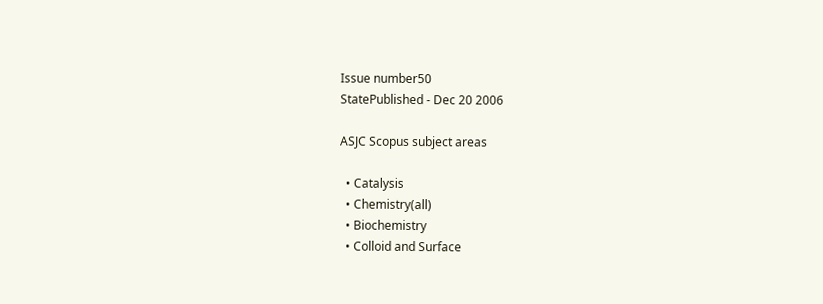Issue number50
StatePublished - Dec 20 2006

ASJC Scopus subject areas

  • Catalysis
  • Chemistry(all)
  • Biochemistry
  • Colloid and Surface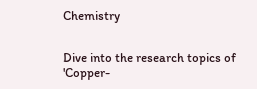Chemistry


Dive into the research topics of 'Copper-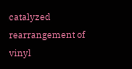catalyzed rearrangement of vinyl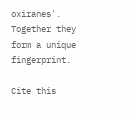oxiranes'. Together they form a unique fingerprint.

Cite this